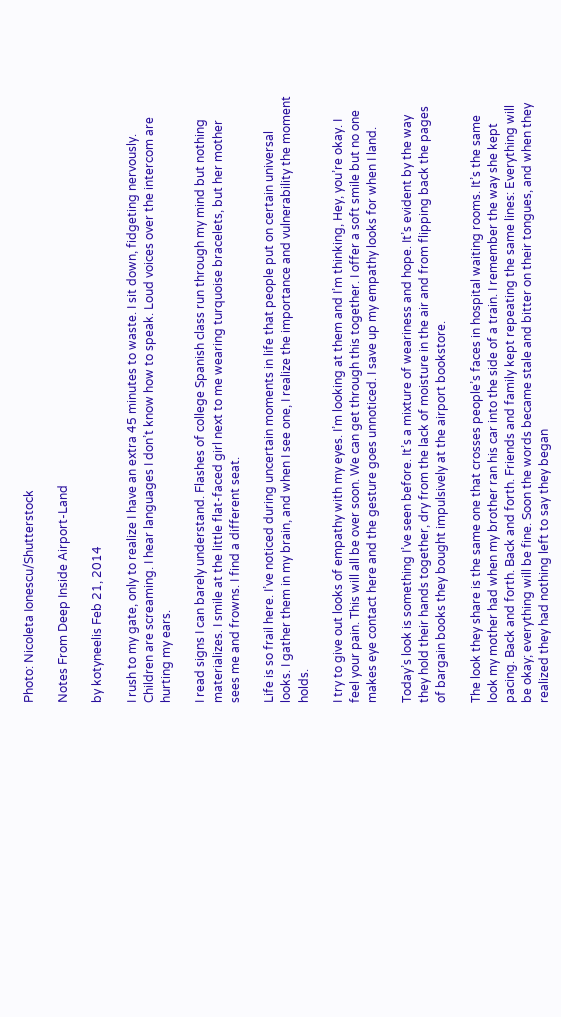Photo: Nicoleta Ionescu/Shutterstock

Notes From Deep Inside Airport-Land

by kotyneelis Feb 21, 2014

I rush to my gate, only to realize I have an extra 45 minutes to waste. I sit down, fidgeting nervously. Children are screaming. I hear languages I don’t know how to speak. Loud voices over the intercom are hurting my ears.

I read signs I can barely understand. Flashes of college Spanish class run through my mind but nothing materializes. I smile at the little flat-faced girl next to me wearing turquoise bracelets, but her mother sees me and frowns. I find a different seat.

Life is so frail here. I’ve noticed during uncertain moments in life that people put on certain universal looks. I gather them in my brain, and when I see one, I realize the importance and vulnerability the moment holds.

I try to give out looks of empathy with my eyes. I’m looking at them and I’m thinking, Hey, you’re okay. I feel your pain. This will all be over soon. We can get through this together. I offer a soft smile but no one makes eye contact here and the gesture goes unnoticed. I save up my empathy looks for when I land.

Today’s look is something I’ve seen before. It’s a mixture of weariness and hope. It’s evident by the way they hold their hands together, dry from the lack of moisture in the air and from flipping back the pages of bargain books they bought impulsively at the airport bookstore.

The look they share is the same one that crosses people’s faces in hospital waiting rooms. It’s the same look my mother had when my brother ran his car into the side of a train. I remember the way she kept pacing. Back and forth. Back and forth. Friends and family kept repeating the same lines: Everything will be okay; everything will be fine. Soon the words became stale and bitter on their tongues, and when they realized they had nothing left to say they began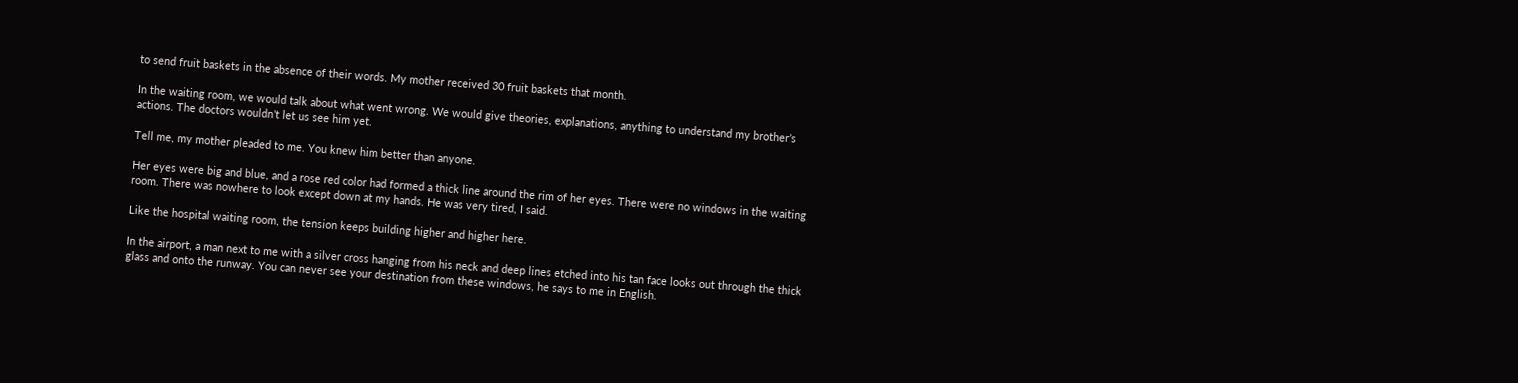to send fruit baskets in the absence of their words. My mother received 30 fruit baskets that month.

In the waiting room, we would talk about what went wrong. We would give theories, explanations, anything to understand my brother’s actions. The doctors wouldn’t let us see him yet.

Tell me, my mother pleaded to me. You knew him better than anyone.

Her eyes were big and blue, and a rose red color had formed a thick line around the rim of her eyes. There were no windows in the waiting room. There was nowhere to look except down at my hands. He was very tired, I said.

Like the hospital waiting room, the tension keeps building higher and higher here.

In the airport, a man next to me with a silver cross hanging from his neck and deep lines etched into his tan face looks out through the thick glass and onto the runway. You can never see your destination from these windows, he says to me in English.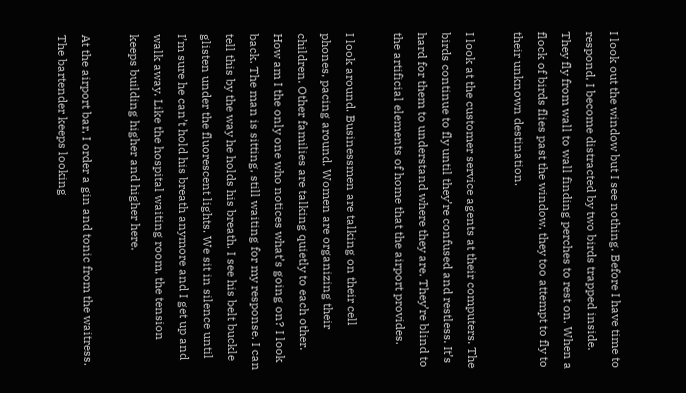I look out the window but I see nothing. Before I have time to respond, I become distracted by two birds trapped inside. They fly from wall to wall finding perches to rest on. When a flock of birds flies past the window, they too attempt to fly to their unknown destination.

I look at the customer service agents at their computers. The birds continue to fly until they’re confused and restless. It’s hard for them to understand where they are. They’re blind to the artificial elements of home that the airport provides.

I look around. Businessmen are talking on their cell phones, pacing around. Women are organizing their children. Other families are talking quietly to each other. How am I the only one who notices what’s going on? I look back. The man is sitting, still waiting for my response. I can tell this by the way he holds his breath. I see his belt buckle glisten under the fluorescent lights. We sit in silence until I’m sure he can’t hold his breath anymore and I get up and walk away. Like the hospital waiting room, the tension keeps building higher and higher here.

At the airport bar, I order a gin and tonic from the waitress. The bartender keeps looking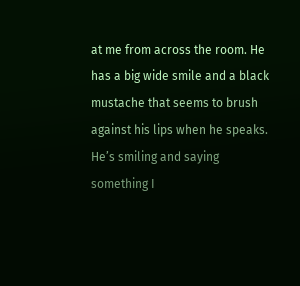at me from across the room. He has a big wide smile and a black mustache that seems to brush against his lips when he speaks. He’s smiling and saying something I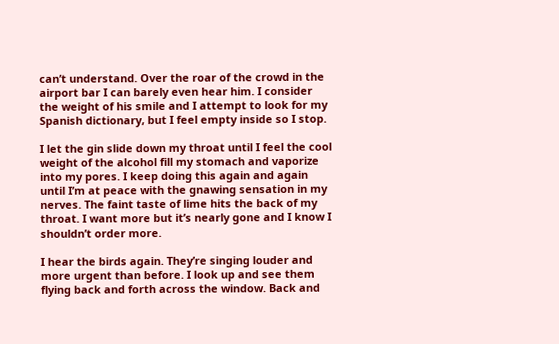can’t understand. Over the roar of the crowd in the airport bar I can barely even hear him. I consider the weight of his smile and I attempt to look for my Spanish dictionary, but I feel empty inside so I stop.

I let the gin slide down my throat until I feel the cool weight of the alcohol fill my stomach and vaporize into my pores. I keep doing this again and again until I’m at peace with the gnawing sensation in my nerves. The faint taste of lime hits the back of my throat. I want more but it’s nearly gone and I know I shouldn’t order more.

I hear the birds again. They’re singing louder and more urgent than before. I look up and see them flying back and forth across the window. Back and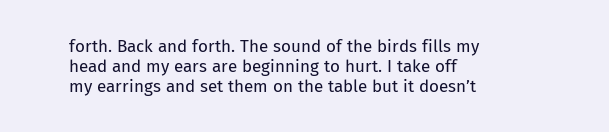forth. Back and forth. The sound of the birds fills my head and my ears are beginning to hurt. I take off my earrings and set them on the table but it doesn’t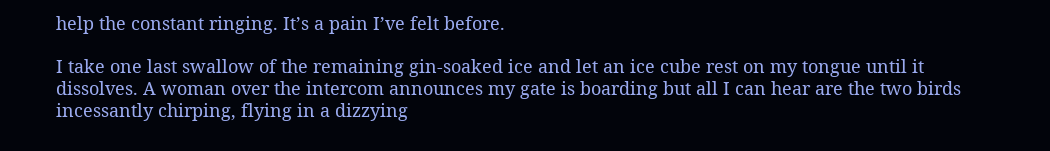help the constant ringing. It’s a pain I’ve felt before.

I take one last swallow of the remaining gin-soaked ice and let an ice cube rest on my tongue until it dissolves. A woman over the intercom announces my gate is boarding but all I can hear are the two birds incessantly chirping, flying in a dizzying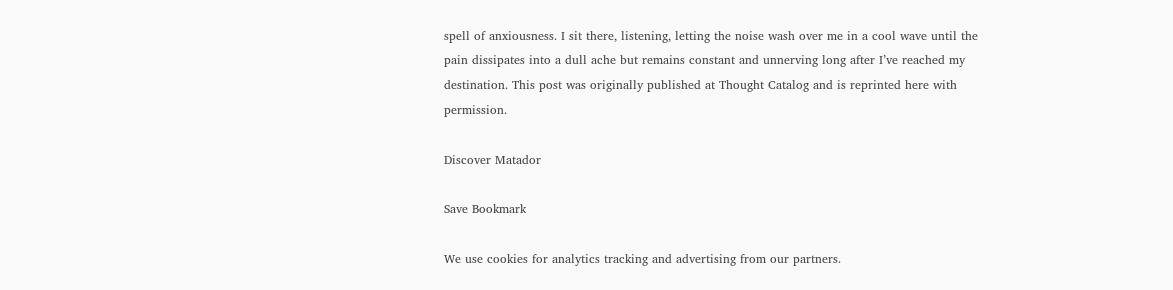spell of anxiousness. I sit there, listening, letting the noise wash over me in a cool wave until the pain dissipates into a dull ache but remains constant and unnerving long after I’ve reached my destination. This post was originally published at Thought Catalog and is reprinted here with permission.

Discover Matador

Save Bookmark

We use cookies for analytics tracking and advertising from our partners.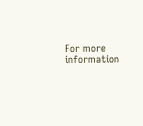For more information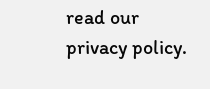read our privacy policy.